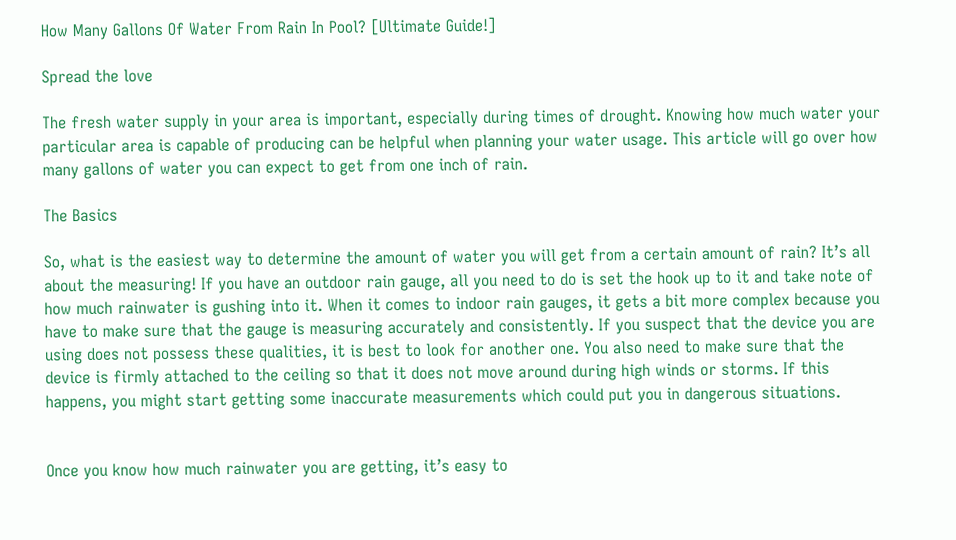How Many Gallons Of Water From Rain In Pool? [Ultimate Guide!]

Spread the love

The fresh water supply in your area is important, especially during times of drought. Knowing how much water your particular area is capable of producing can be helpful when planning your water usage. This article will go over how many gallons of water you can expect to get from one inch of rain.

The Basics

So, what is the easiest way to determine the amount of water you will get from a certain amount of rain? It’s all about the measuring! If you have an outdoor rain gauge, all you need to do is set the hook up to it and take note of how much rainwater is gushing into it. When it comes to indoor rain gauges, it gets a bit more complex because you have to make sure that the gauge is measuring accurately and consistently. If you suspect that the device you are using does not possess these qualities, it is best to look for another one. You also need to make sure that the device is firmly attached to the ceiling so that it does not move around during high winds or storms. If this happens, you might start getting some inaccurate measurements which could put you in dangerous situations.


Once you know how much rainwater you are getting, it’s easy to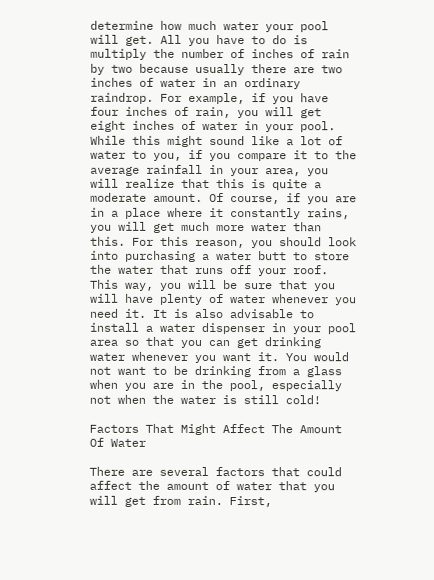determine how much water your pool will get. All you have to do is multiply the number of inches of rain by two because usually there are two inches of water in an ordinary raindrop. For example, if you have four inches of rain, you will get eight inches of water in your pool. While this might sound like a lot of water to you, if you compare it to the average rainfall in your area, you will realize that this is quite a moderate amount. Of course, if you are in a place where it constantly rains, you will get much more water than this. For this reason, you should look into purchasing a water butt to store the water that runs off your roof. This way, you will be sure that you will have plenty of water whenever you need it. It is also advisable to install a water dispenser in your pool area so that you can get drinking water whenever you want it. You would not want to be drinking from a glass when you are in the pool, especially not when the water is still cold!

Factors That Might Affect The Amount Of Water

There are several factors that could affect the amount of water that you will get from rain. First,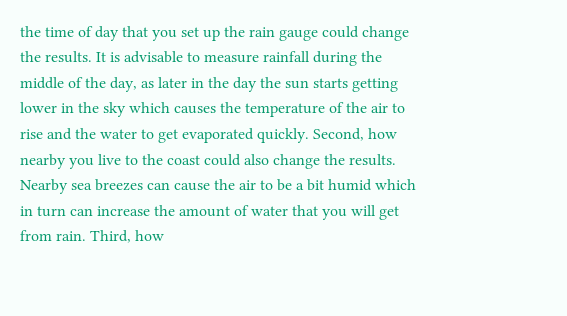the time of day that you set up the rain gauge could change the results. It is advisable to measure rainfall during the middle of the day, as later in the day the sun starts getting lower in the sky which causes the temperature of the air to rise and the water to get evaporated quickly. Second, how nearby you live to the coast could also change the results. Nearby sea breezes can cause the air to be a bit humid which in turn can increase the amount of water that you will get from rain. Third, how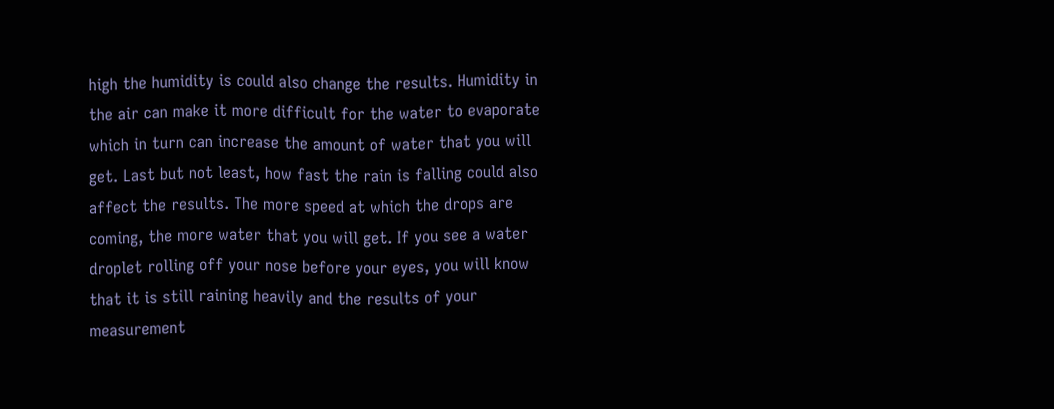high the humidity is could also change the results. Humidity in the air can make it more difficult for the water to evaporate which in turn can increase the amount of water that you will get. Last but not least, how fast the rain is falling could also affect the results. The more speed at which the drops are coming, the more water that you will get. If you see a water droplet rolling off your nose before your eyes, you will know that it is still raining heavily and the results of your measurement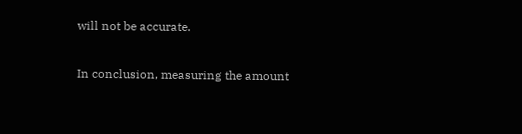will not be accurate.

In conclusion, measuring the amount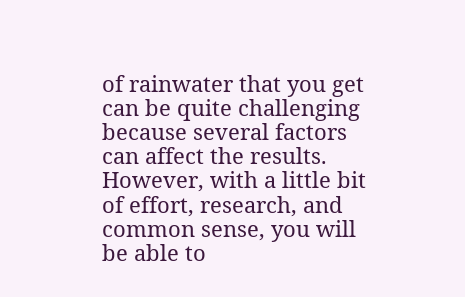of rainwater that you get can be quite challenging because several factors can affect the results. However, with a little bit of effort, research, and common sense, you will be able to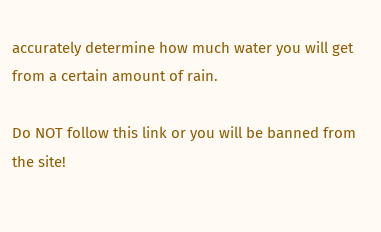accurately determine how much water you will get from a certain amount of rain.

Do NOT follow this link or you will be banned from the site!